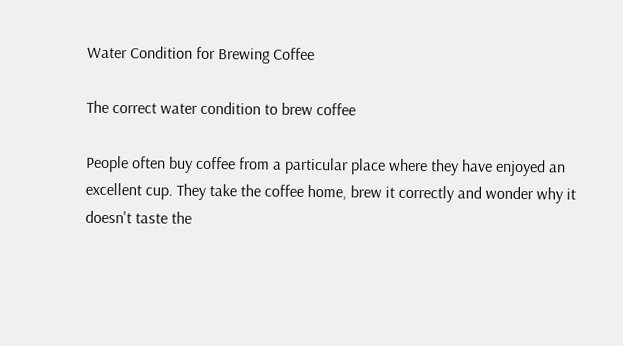Water Condition for Brewing Coffee

The correct water condition to brew coffee

People often buy coffee from a particular place where they have enjoyed an excellent cup. They take the coffee home, brew it correctly and wonder why it doesn't taste the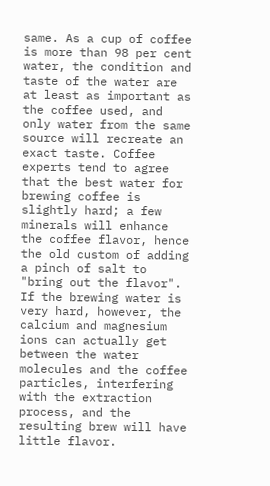same. As a cup of coffee is more than 98 per cent water, the condition and taste of the water are at least as important as the coffee used, and only water from the same source will recreate an exact taste. Coffee experts tend to agree that the best water for brewing coffee is slightly hard; a few minerals will enhance the coffee flavor, hence the old custom of adding a pinch of salt to "bring out the flavor". If the brewing water is very hard, however, the calcium and magnesium ions can actually get between the water molecules and the coffee particles, interfering with the extraction process, and the resulting brew will have little flavor.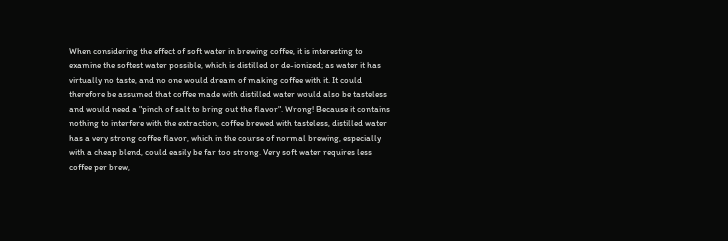When considering the effect of soft water in brewing coffee, it is interesting to examine the softest water possible, which is distilled or de-ionized; as water it has virtually no taste, and no one would dream of making coffee with it. It could therefore be assumed that coffee made with distilled water would also be tasteless and would need a "pinch of salt to bring out the flavor". Wrong! Because it contains nothing to interfere with the extraction, coffee brewed with tasteless, distilled water has a very strong coffee flavor, which in the course of normal brewing, especially with a cheap blend, could easily be far too strong. Very soft water requires less coffee per brew,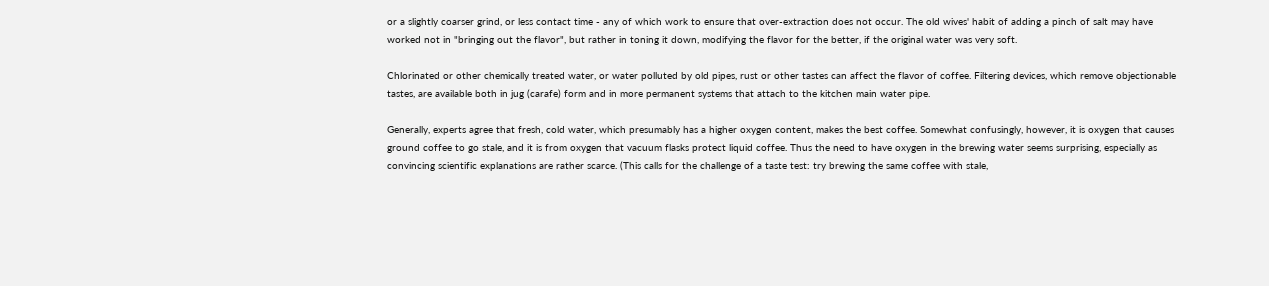or a slightly coarser grind, or less contact time - any of which work to ensure that over-extraction does not occur. The old wives' habit of adding a pinch of salt may have worked not in "bringing out the flavor", but rather in toning it down, modifying the flavor for the better, if the original water was very soft.

Chlorinated or other chemically treated water, or water polluted by old pipes, rust or other tastes can affect the flavor of coffee. Filtering devices, which remove objectionable tastes, are available both in jug (carafe) form and in more permanent systems that attach to the kitchen main water pipe.

Generally, experts agree that fresh, cold water, which presumably has a higher oxygen content, makes the best coffee. Somewhat confusingly, however, it is oxygen that causes ground coffee to go stale, and it is from oxygen that vacuum flasks protect liquid coffee. Thus the need to have oxygen in the brewing water seems surprising, especially as convincing scientific explanations are rather scarce. (This calls for the challenge of a taste test: try brewing the same coffee with stale,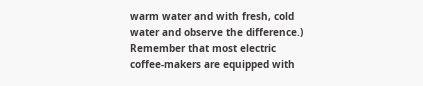warm water and with fresh, cold water and observe the difference.) Remember that most electric coffee-makers are equipped with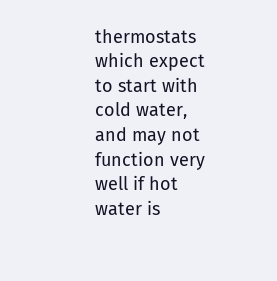thermostats which expect to start with cold water, and may not function very well if hot water is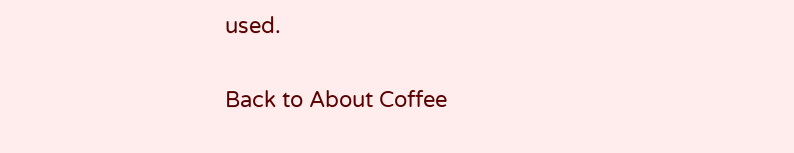used.

Back to About Coffee